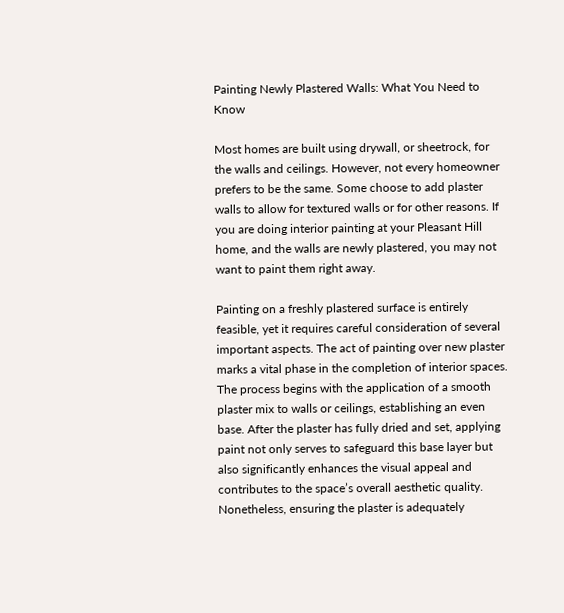Painting Newly Plastered Walls: What You Need to Know

Most homes are built using drywall, or sheetrock, for the walls and ceilings. However, not every homeowner prefers to be the same. Some choose to add plaster walls to allow for textured walls or for other reasons. If you are doing interior painting at your Pleasant Hill home, and the walls are newly plastered, you may not want to paint them right away.

Painting on a freshly plastered surface is entirely feasible, yet it requires careful consideration of several important aspects. The act of painting over new plaster marks a vital phase in the completion of interior spaces. The process begins with the application of a smooth plaster mix to walls or ceilings, establishing an even base. After the plaster has fully dried and set, applying paint not only serves to safeguard this base layer but also significantly enhances the visual appeal and contributes to the space’s overall aesthetic quality. Nonetheless, ensuring the plaster is adequately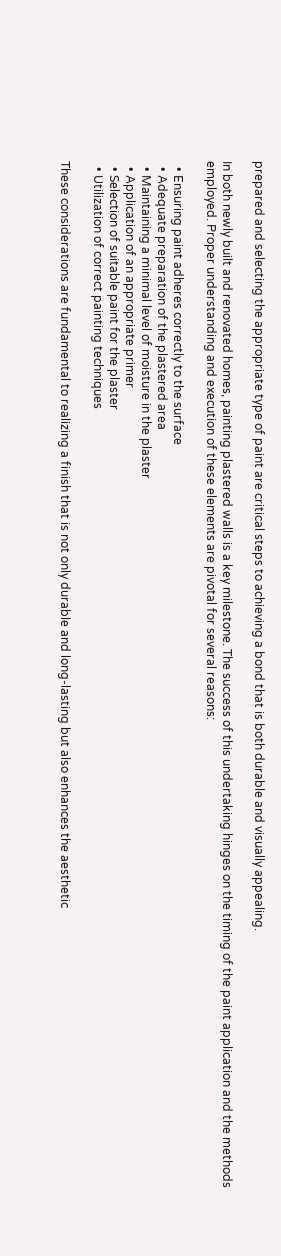prepared and selecting the appropriate type of paint are critical steps to achieving a bond that is both durable and visually appealing.

In both newly built and renovated homes, painting plastered walls is a key milestone. The success of this undertaking hinges on the timing of the paint application and the methods employed. Proper understanding and execution of these elements are pivotal for several reasons:

  • Ensuring paint adheres correctly to the surface
  • Adequate preparation of the plastered area
  • Maintaining a minimal level of moisture in the plaster
  • Application of an appropriate primer
  • Selection of suitable paint for the plaster
  • Utilization of correct painting techniques

These considerations are fundamental to realizing a finish that is not only durable and long-lasting but also enhances the aesthetic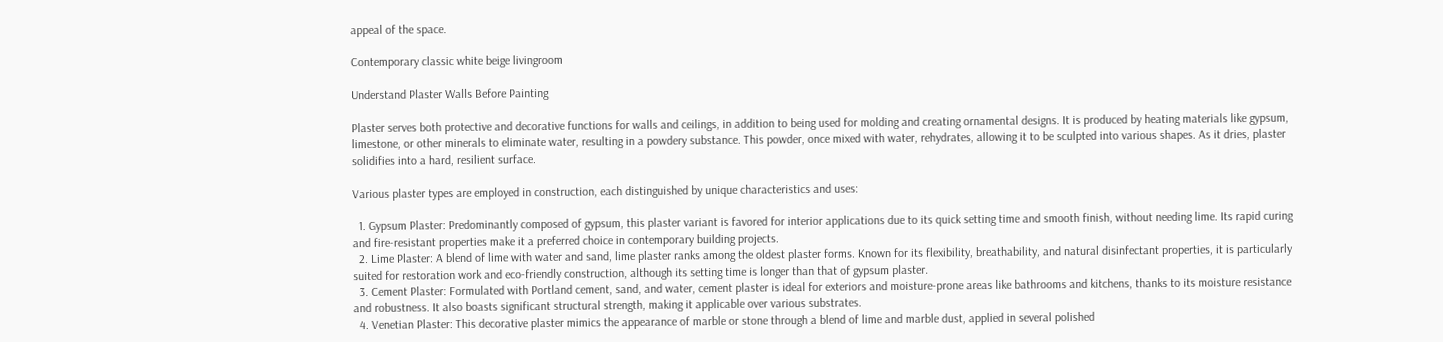appeal of the space.

Contemporary classic white beige livingroom

Understand Plaster Walls Before Painting

Plaster serves both protective and decorative functions for walls and ceilings, in addition to being used for molding and creating ornamental designs. It is produced by heating materials like gypsum, limestone, or other minerals to eliminate water, resulting in a powdery substance. This powder, once mixed with water, rehydrates, allowing it to be sculpted into various shapes. As it dries, plaster solidifies into a hard, resilient surface.

Various plaster types are employed in construction, each distinguished by unique characteristics and uses:

  1. Gypsum Plaster: Predominantly composed of gypsum, this plaster variant is favored for interior applications due to its quick setting time and smooth finish, without needing lime. Its rapid curing and fire-resistant properties make it a preferred choice in contemporary building projects.
  2. Lime Plaster: A blend of lime with water and sand, lime plaster ranks among the oldest plaster forms. Known for its flexibility, breathability, and natural disinfectant properties, it is particularly suited for restoration work and eco-friendly construction, although its setting time is longer than that of gypsum plaster.
  3. Cement Plaster: Formulated with Portland cement, sand, and water, cement plaster is ideal for exteriors and moisture-prone areas like bathrooms and kitchens, thanks to its moisture resistance and robustness. It also boasts significant structural strength, making it applicable over various substrates.
  4. Venetian Plaster: This decorative plaster mimics the appearance of marble or stone through a blend of lime and marble dust, applied in several polished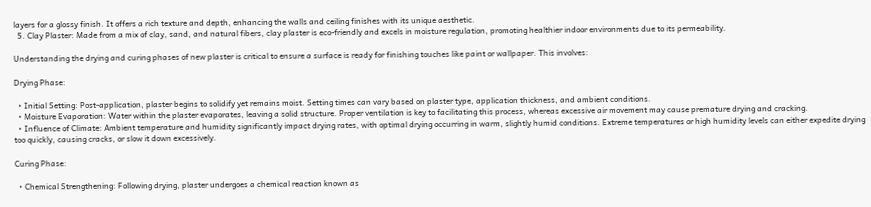layers for a glossy finish. It offers a rich texture and depth, enhancing the walls and ceiling finishes with its unique aesthetic.
  5. Clay Plaster: Made from a mix of clay, sand, and natural fibers, clay plaster is eco-friendly and excels in moisture regulation, promoting healthier indoor environments due to its permeability.

Understanding the drying and curing phases of new plaster is critical to ensure a surface is ready for finishing touches like paint or wallpaper. This involves:

Drying Phase:

  • Initial Setting: Post-application, plaster begins to solidify yet remains moist. Setting times can vary based on plaster type, application thickness, and ambient conditions.
  • Moisture Evaporation: Water within the plaster evaporates, leaving a solid structure. Proper ventilation is key to facilitating this process, whereas excessive air movement may cause premature drying and cracking.
  • Influence of Climate: Ambient temperature and humidity significantly impact drying rates, with optimal drying occurring in warm, slightly humid conditions. Extreme temperatures or high humidity levels can either expedite drying too quickly, causing cracks, or slow it down excessively.

Curing Phase:

  • Chemical Strengthening: Following drying, plaster undergoes a chemical reaction known as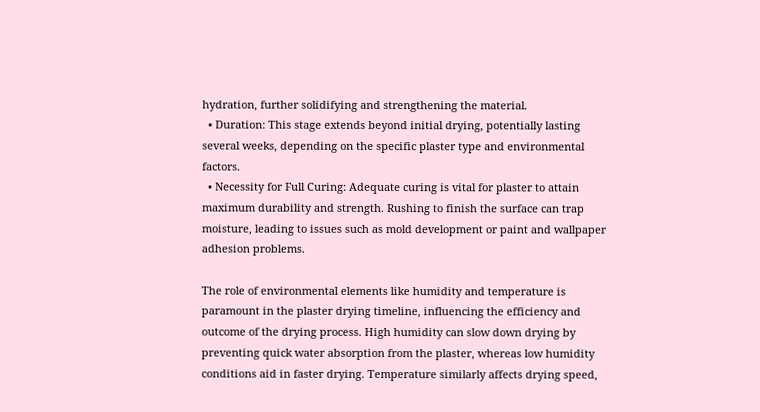hydration, further solidifying and strengthening the material.
  • Duration: This stage extends beyond initial drying, potentially lasting several weeks, depending on the specific plaster type and environmental factors.
  • Necessity for Full Curing: Adequate curing is vital for plaster to attain maximum durability and strength. Rushing to finish the surface can trap moisture, leading to issues such as mold development or paint and wallpaper adhesion problems.

The role of environmental elements like humidity and temperature is paramount in the plaster drying timeline, influencing the efficiency and outcome of the drying process. High humidity can slow down drying by preventing quick water absorption from the plaster, whereas low humidity conditions aid in faster drying. Temperature similarly affects drying speed,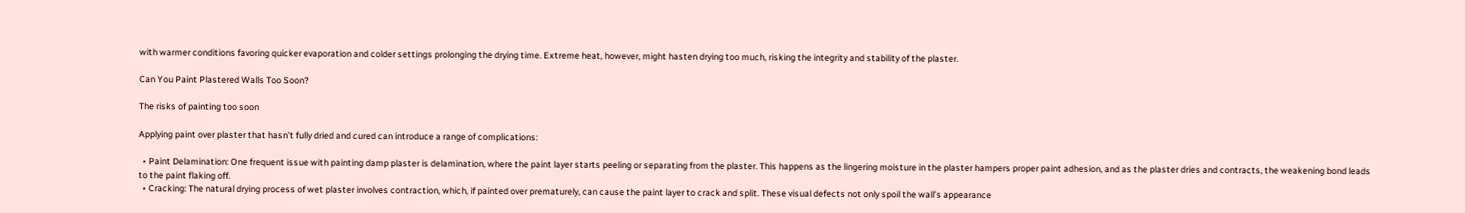with warmer conditions favoring quicker evaporation and colder settings prolonging the drying time. Extreme heat, however, might hasten drying too much, risking the integrity and stability of the plaster.

Can You Paint Plastered Walls Too Soon?

The risks of painting too soon

Applying paint over plaster that hasn’t fully dried and cured can introduce a range of complications:

  • Paint Delamination: One frequent issue with painting damp plaster is delamination, where the paint layer starts peeling or separating from the plaster. This happens as the lingering moisture in the plaster hampers proper paint adhesion, and as the plaster dries and contracts, the weakening bond leads to the paint flaking off.
  • Cracking: The natural drying process of wet plaster involves contraction, which, if painted over prematurely, can cause the paint layer to crack and split. These visual defects not only spoil the wall’s appearance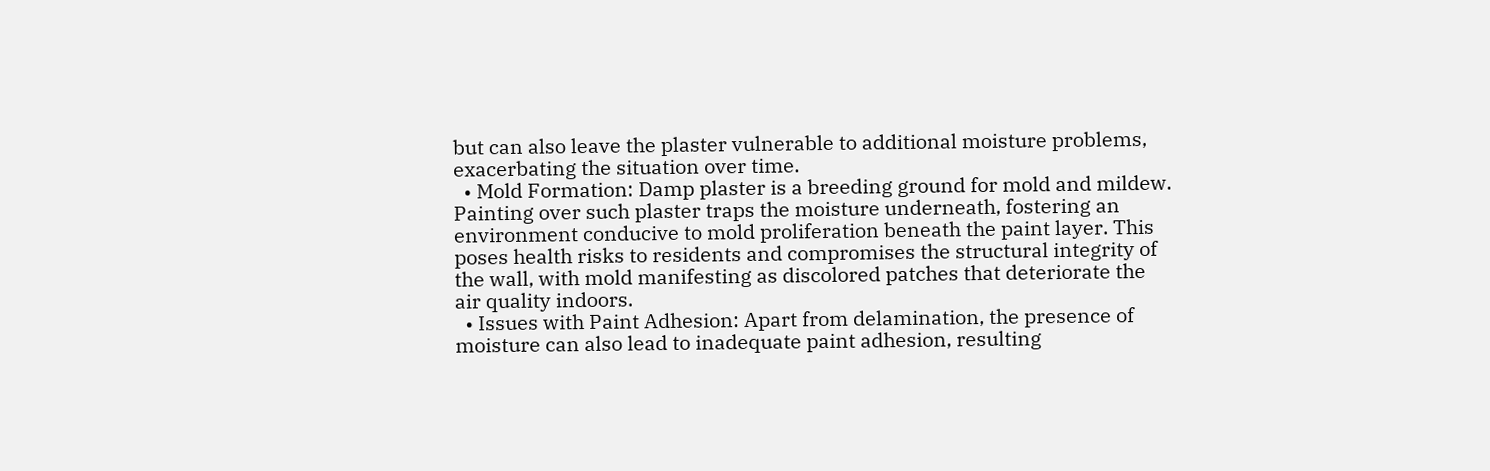but can also leave the plaster vulnerable to additional moisture problems, exacerbating the situation over time.
  • Mold Formation: Damp plaster is a breeding ground for mold and mildew. Painting over such plaster traps the moisture underneath, fostering an environment conducive to mold proliferation beneath the paint layer. This poses health risks to residents and compromises the structural integrity of the wall, with mold manifesting as discolored patches that deteriorate the air quality indoors.
  • Issues with Paint Adhesion: Apart from delamination, the presence of moisture can also lead to inadequate paint adhesion, resulting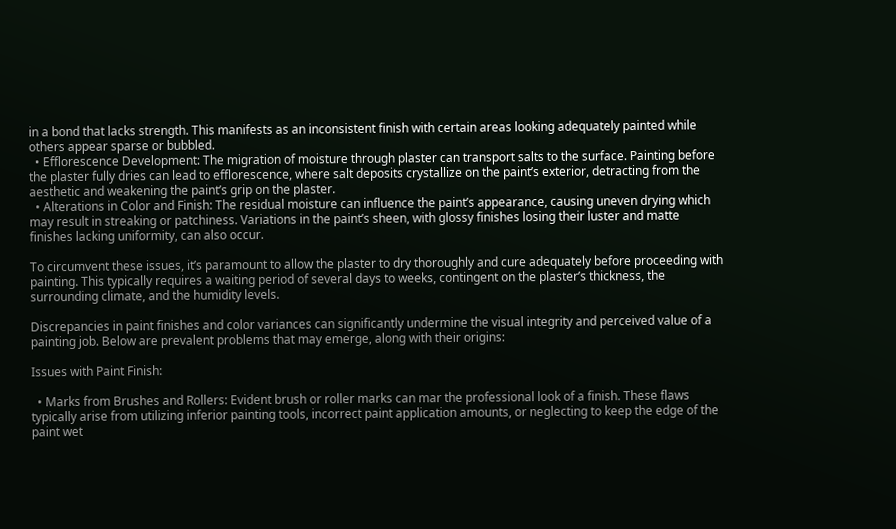in a bond that lacks strength. This manifests as an inconsistent finish with certain areas looking adequately painted while others appear sparse or bubbled.
  • Efflorescence Development: The migration of moisture through plaster can transport salts to the surface. Painting before the plaster fully dries can lead to efflorescence, where salt deposits crystallize on the paint’s exterior, detracting from the aesthetic and weakening the paint’s grip on the plaster.
  • Alterations in Color and Finish: The residual moisture can influence the paint’s appearance, causing uneven drying which may result in streaking or patchiness. Variations in the paint’s sheen, with glossy finishes losing their luster and matte finishes lacking uniformity, can also occur.

To circumvent these issues, it’s paramount to allow the plaster to dry thoroughly and cure adequately before proceeding with painting. This typically requires a waiting period of several days to weeks, contingent on the plaster’s thickness, the surrounding climate, and the humidity levels.

Discrepancies in paint finishes and color variances can significantly undermine the visual integrity and perceived value of a painting job. Below are prevalent problems that may emerge, along with their origins:

Issues with Paint Finish:

  • Marks from Brushes and Rollers: Evident brush or roller marks can mar the professional look of a finish. These flaws typically arise from utilizing inferior painting tools, incorrect paint application amounts, or neglecting to keep the edge of the paint wet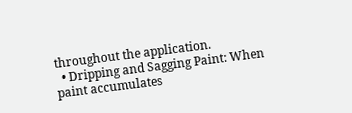throughout the application.
  • Dripping and Sagging Paint: When paint accumulates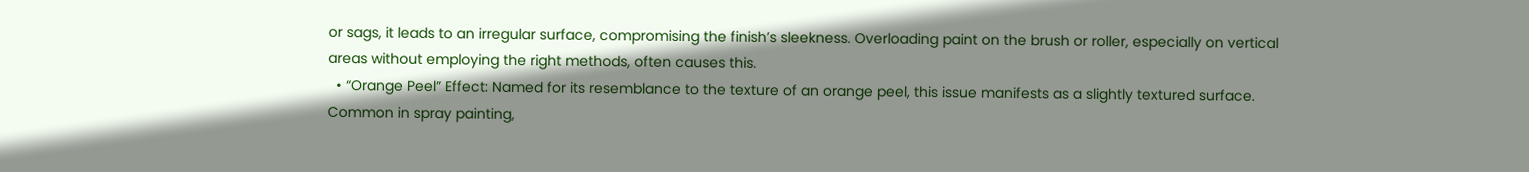or sags, it leads to an irregular surface, compromising the finish’s sleekness. Overloading paint on the brush or roller, especially on vertical areas without employing the right methods, often causes this.
  • “Orange Peel” Effect: Named for its resemblance to the texture of an orange peel, this issue manifests as a slightly textured surface. Common in spray painting,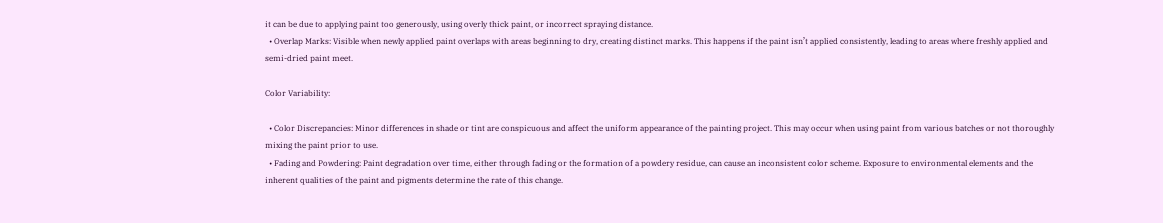it can be due to applying paint too generously, using overly thick paint, or incorrect spraying distance.
  • Overlap Marks: Visible when newly applied paint overlaps with areas beginning to dry, creating distinct marks. This happens if the paint isn’t applied consistently, leading to areas where freshly applied and semi-dried paint meet.

Color Variability:

  • Color Discrepancies: Minor differences in shade or tint are conspicuous and affect the uniform appearance of the painting project. This may occur when using paint from various batches or not thoroughly mixing the paint prior to use.
  • Fading and Powdering: Paint degradation over time, either through fading or the formation of a powdery residue, can cause an inconsistent color scheme. Exposure to environmental elements and the inherent qualities of the paint and pigments determine the rate of this change.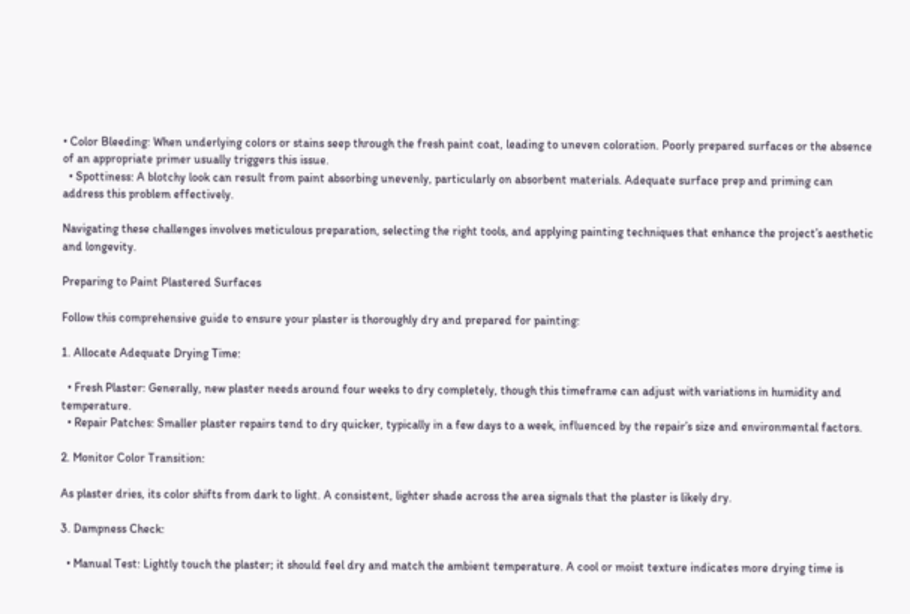• Color Bleeding: When underlying colors or stains seep through the fresh paint coat, leading to uneven coloration. Poorly prepared surfaces or the absence of an appropriate primer usually triggers this issue.
  • Spottiness: A blotchy look can result from paint absorbing unevenly, particularly on absorbent materials. Adequate surface prep and priming can address this problem effectively.

Navigating these challenges involves meticulous preparation, selecting the right tools, and applying painting techniques that enhance the project’s aesthetic and longevity.

Preparing to Paint Plastered Surfaces

Follow this comprehensive guide to ensure your plaster is thoroughly dry and prepared for painting:

1. Allocate Adequate Drying Time:

  • Fresh Plaster: Generally, new plaster needs around four weeks to dry completely, though this timeframe can adjust with variations in humidity and temperature.
  • Repair Patches: Smaller plaster repairs tend to dry quicker, typically in a few days to a week, influenced by the repair’s size and environmental factors.

2. Monitor Color Transition:

As plaster dries, its color shifts from dark to light. A consistent, lighter shade across the area signals that the plaster is likely dry.

3. Dampness Check:

  • Manual Test: Lightly touch the plaster; it should feel dry and match the ambient temperature. A cool or moist texture indicates more drying time is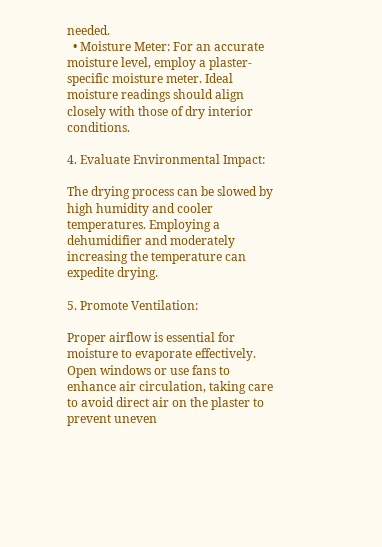needed.
  • Moisture Meter: For an accurate moisture level, employ a plaster-specific moisture meter. Ideal moisture readings should align closely with those of dry interior conditions.

4. Evaluate Environmental Impact:

The drying process can be slowed by high humidity and cooler temperatures. Employing a dehumidifier and moderately increasing the temperature can expedite drying.

5. Promote Ventilation:

Proper airflow is essential for moisture to evaporate effectively. Open windows or use fans to enhance air circulation, taking care to avoid direct air on the plaster to prevent uneven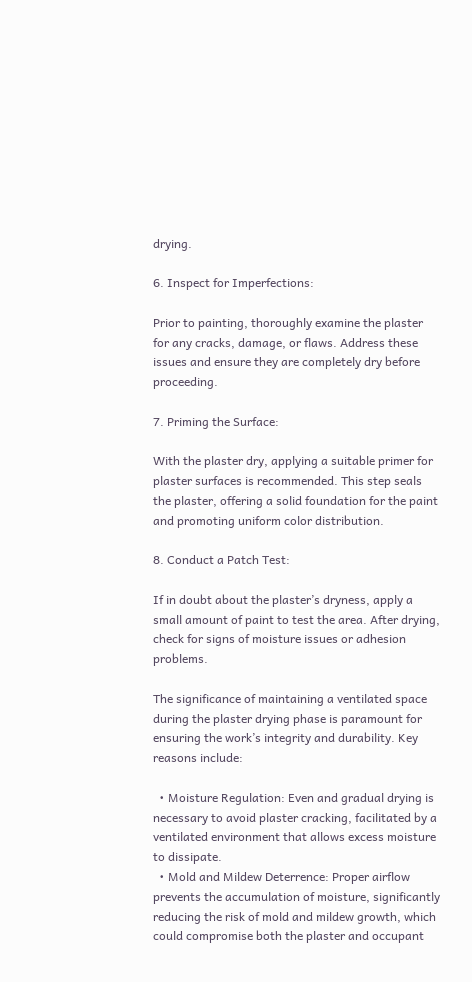drying.

6. Inspect for Imperfections:

Prior to painting, thoroughly examine the plaster for any cracks, damage, or flaws. Address these issues and ensure they are completely dry before proceeding.

7. Priming the Surface:

With the plaster dry, applying a suitable primer for plaster surfaces is recommended. This step seals the plaster, offering a solid foundation for the paint and promoting uniform color distribution.

8. Conduct a Patch Test:

If in doubt about the plaster’s dryness, apply a small amount of paint to test the area. After drying, check for signs of moisture issues or adhesion problems.

The significance of maintaining a ventilated space during the plaster drying phase is paramount for ensuring the work’s integrity and durability. Key reasons include:

  • Moisture Regulation: Even and gradual drying is necessary to avoid plaster cracking, facilitated by a ventilated environment that allows excess moisture to dissipate.
  • Mold and Mildew Deterrence: Proper airflow prevents the accumulation of moisture, significantly reducing the risk of mold and mildew growth, which could compromise both the plaster and occupant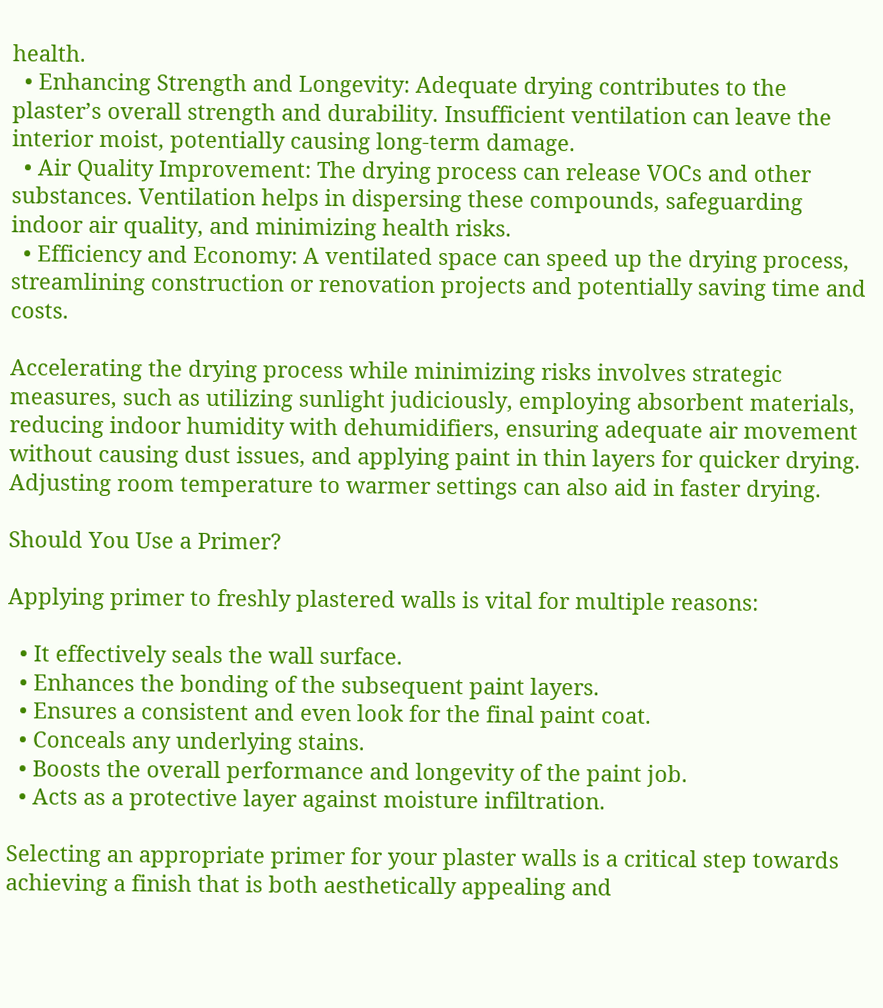health.
  • Enhancing Strength and Longevity: Adequate drying contributes to the plaster’s overall strength and durability. Insufficient ventilation can leave the interior moist, potentially causing long-term damage.
  • Air Quality Improvement: The drying process can release VOCs and other substances. Ventilation helps in dispersing these compounds, safeguarding indoor air quality, and minimizing health risks.
  • Efficiency and Economy: A ventilated space can speed up the drying process, streamlining construction or renovation projects and potentially saving time and costs.

Accelerating the drying process while minimizing risks involves strategic measures, such as utilizing sunlight judiciously, employing absorbent materials, reducing indoor humidity with dehumidifiers, ensuring adequate air movement without causing dust issues, and applying paint in thin layers for quicker drying. Adjusting room temperature to warmer settings can also aid in faster drying.

Should You Use a Primer?

Applying primer to freshly plastered walls is vital for multiple reasons:

  • It effectively seals the wall surface.
  • Enhances the bonding of the subsequent paint layers.
  • Ensures a consistent and even look for the final paint coat.
  • Conceals any underlying stains.
  • Boosts the overall performance and longevity of the paint job.
  • Acts as a protective layer against moisture infiltration.

Selecting an appropriate primer for your plaster walls is a critical step towards achieving a finish that is both aesthetically appealing and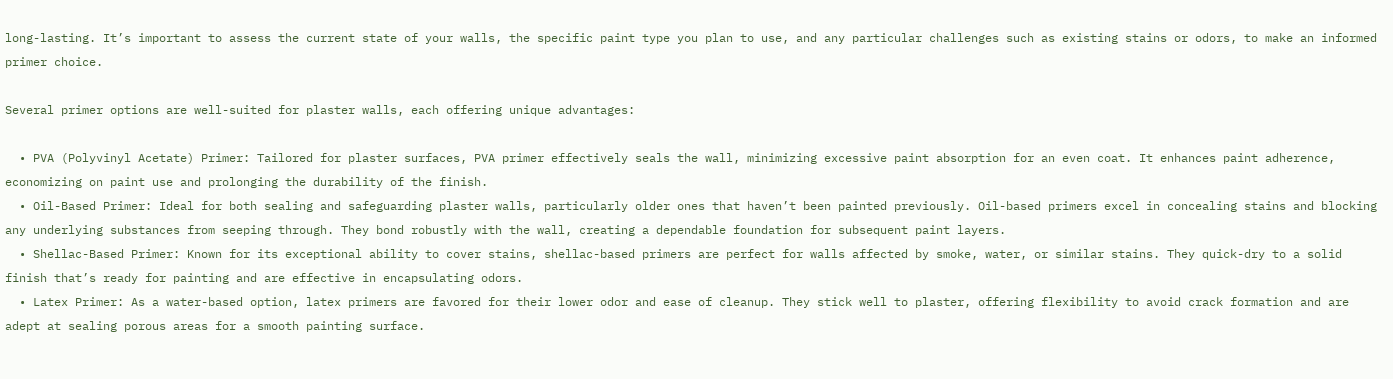long-lasting. It’s important to assess the current state of your walls, the specific paint type you plan to use, and any particular challenges such as existing stains or odors, to make an informed primer choice.

Several primer options are well-suited for plaster walls, each offering unique advantages:

  • PVA (Polyvinyl Acetate) Primer: Tailored for plaster surfaces, PVA primer effectively seals the wall, minimizing excessive paint absorption for an even coat. It enhances paint adherence, economizing on paint use and prolonging the durability of the finish.
  • Oil-Based Primer: Ideal for both sealing and safeguarding plaster walls, particularly older ones that haven’t been painted previously. Oil-based primers excel in concealing stains and blocking any underlying substances from seeping through. They bond robustly with the wall, creating a dependable foundation for subsequent paint layers.
  • Shellac-Based Primer: Known for its exceptional ability to cover stains, shellac-based primers are perfect for walls affected by smoke, water, or similar stains. They quick-dry to a solid finish that’s ready for painting and are effective in encapsulating odors.
  • Latex Primer: As a water-based option, latex primers are favored for their lower odor and ease of cleanup. They stick well to plaster, offering flexibility to avoid crack formation and are adept at sealing porous areas for a smooth painting surface.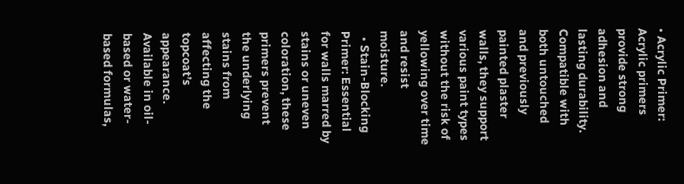• Acrylic Primer: Acrylic primers provide strong adhesion and lasting durability. Compatible with both untouched and previously painted plaster walls, they support various paint types without the risk of yellowing over time and resist moisture.
  • Stain-Blocking Primer: Essential for walls marred by stains or uneven coloration, these primers prevent the underlying stains from affecting the topcoat’s appearance. Available in oil-based or water-based formulas,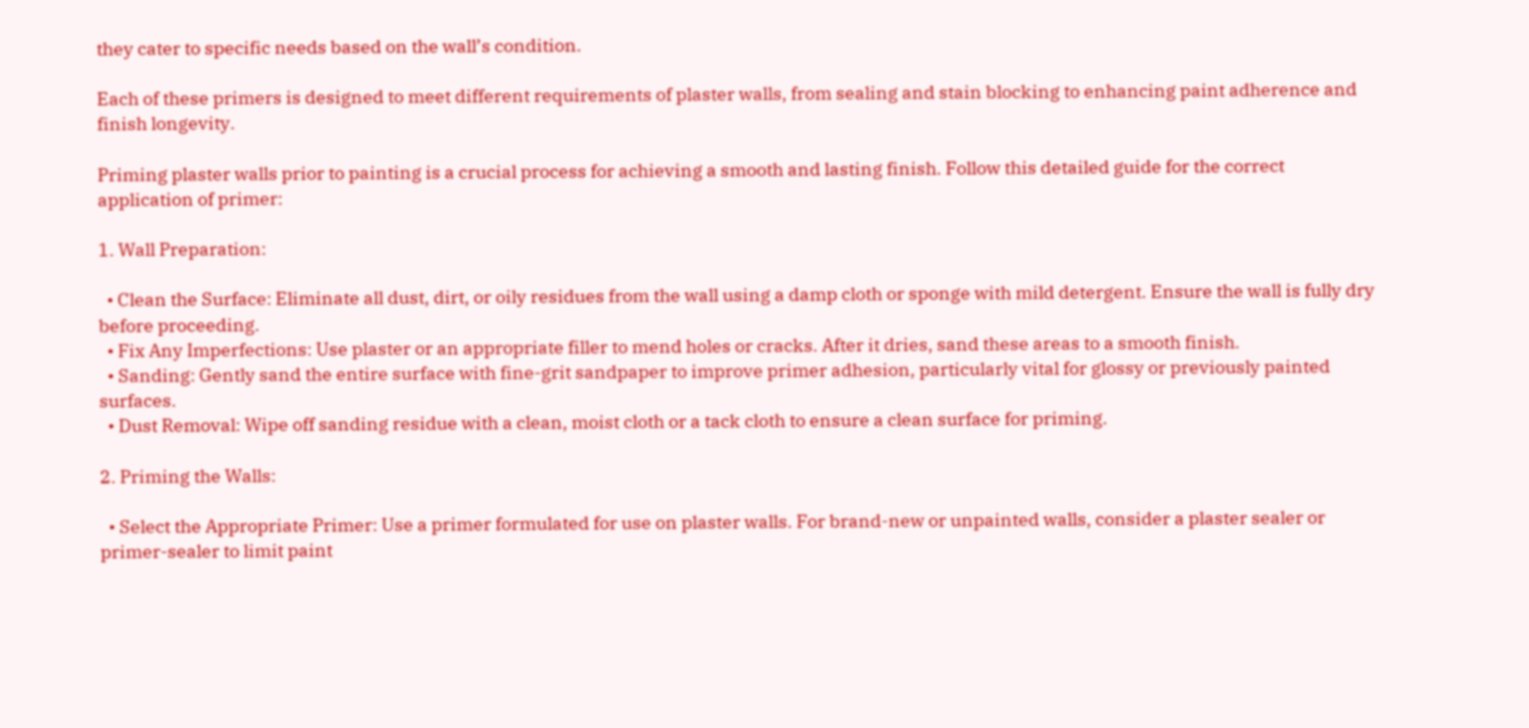they cater to specific needs based on the wall’s condition.

Each of these primers is designed to meet different requirements of plaster walls, from sealing and stain blocking to enhancing paint adherence and finish longevity.

Priming plaster walls prior to painting is a crucial process for achieving a smooth and lasting finish. Follow this detailed guide for the correct application of primer:

1. Wall Preparation:

  • Clean the Surface: Eliminate all dust, dirt, or oily residues from the wall using a damp cloth or sponge with mild detergent. Ensure the wall is fully dry before proceeding.
  • Fix Any Imperfections: Use plaster or an appropriate filler to mend holes or cracks. After it dries, sand these areas to a smooth finish.
  • Sanding: Gently sand the entire surface with fine-grit sandpaper to improve primer adhesion, particularly vital for glossy or previously painted surfaces.
  • Dust Removal: Wipe off sanding residue with a clean, moist cloth or a tack cloth to ensure a clean surface for priming.

2. Priming the Walls:

  • Select the Appropriate Primer: Use a primer formulated for use on plaster walls. For brand-new or unpainted walls, consider a plaster sealer or primer-sealer to limit paint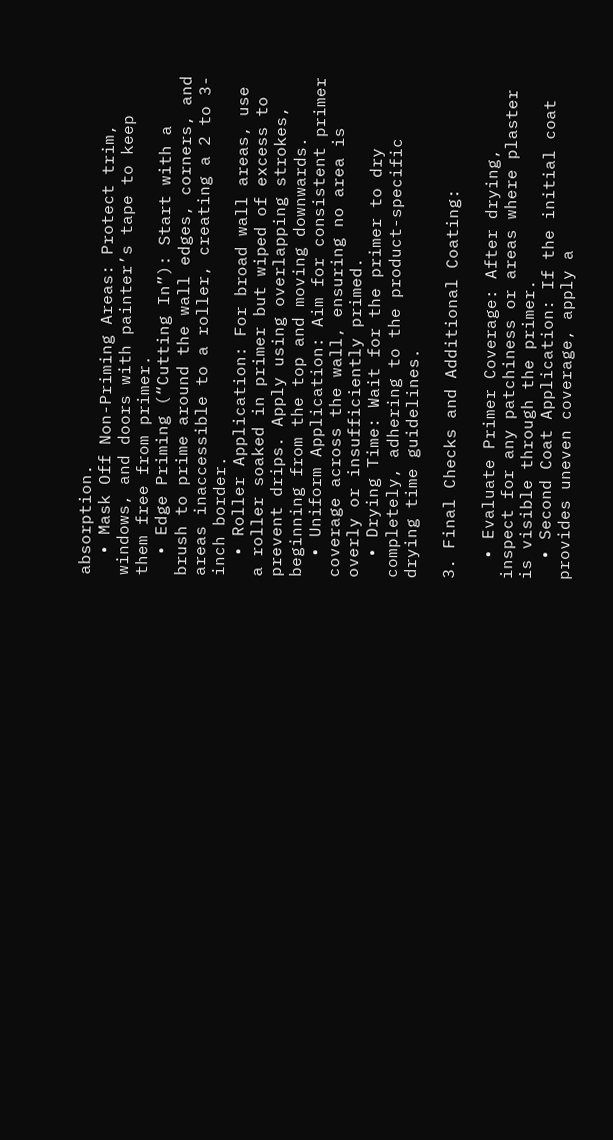absorption.
  • Mask Off Non-Priming Areas: Protect trim, windows, and doors with painter’s tape to keep them free from primer.
  • Edge Priming (“Cutting In”): Start with a brush to prime around the wall edges, corners, and areas inaccessible to a roller, creating a 2 to 3-inch border.
  • Roller Application: For broad wall areas, use a roller soaked in primer but wiped of excess to prevent drips. Apply using overlapping strokes, beginning from the top and moving downwards.
  • Uniform Application: Aim for consistent primer coverage across the wall, ensuring no area is overly or insufficiently primed.
  • Drying Time: Wait for the primer to dry completely, adhering to the product-specific drying time guidelines.

3. Final Checks and Additional Coating:

  • Evaluate Primer Coverage: After drying, inspect for any patchiness or areas where plaster is visible through the primer.
  • Second Coat Application: If the initial coat provides uneven coverage, apply a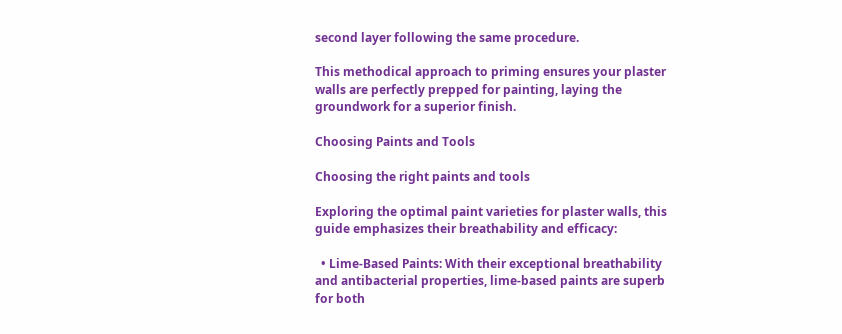second layer following the same procedure.

This methodical approach to priming ensures your plaster walls are perfectly prepped for painting, laying the groundwork for a superior finish.

Choosing Paints and Tools

Choosing the right paints and tools

Exploring the optimal paint varieties for plaster walls, this guide emphasizes their breathability and efficacy:

  • Lime-Based Paints: With their exceptional breathability and antibacterial properties, lime-based paints are superb for both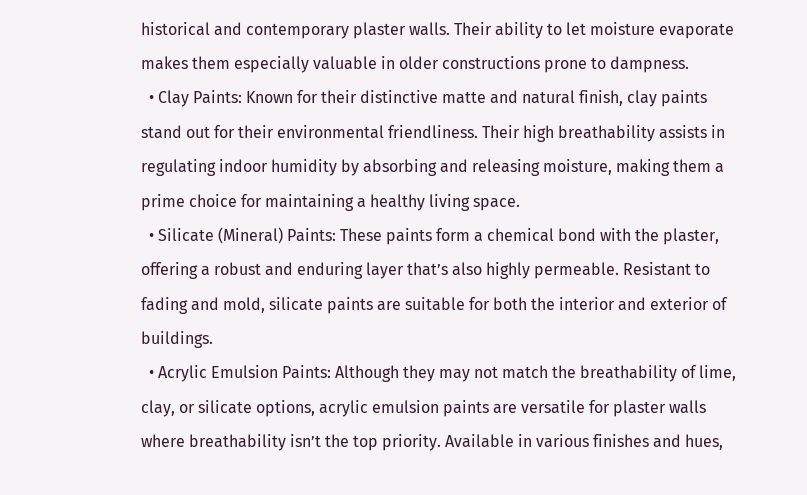historical and contemporary plaster walls. Their ability to let moisture evaporate makes them especially valuable in older constructions prone to dampness.
  • Clay Paints: Known for their distinctive matte and natural finish, clay paints stand out for their environmental friendliness. Their high breathability assists in regulating indoor humidity by absorbing and releasing moisture, making them a prime choice for maintaining a healthy living space.
  • Silicate (Mineral) Paints: These paints form a chemical bond with the plaster, offering a robust and enduring layer that’s also highly permeable. Resistant to fading and mold, silicate paints are suitable for both the interior and exterior of buildings.
  • Acrylic Emulsion Paints: Although they may not match the breathability of lime, clay, or silicate options, acrylic emulsion paints are versatile for plaster walls where breathability isn’t the top priority. Available in various finishes and hues,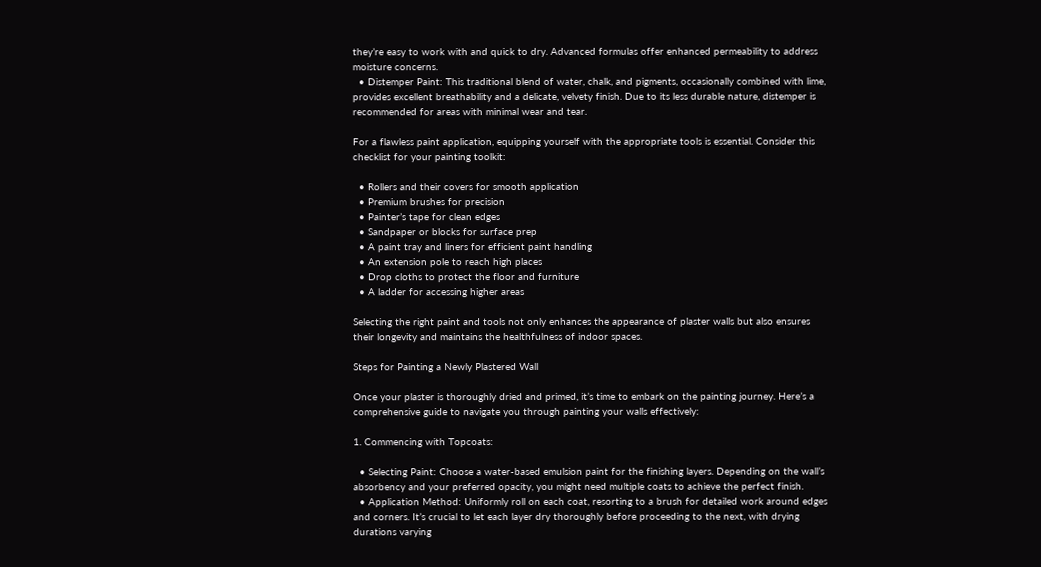they’re easy to work with and quick to dry. Advanced formulas offer enhanced permeability to address moisture concerns.
  • Distemper Paint: This traditional blend of water, chalk, and pigments, occasionally combined with lime, provides excellent breathability and a delicate, velvety finish. Due to its less durable nature, distemper is recommended for areas with minimal wear and tear.

For a flawless paint application, equipping yourself with the appropriate tools is essential. Consider this checklist for your painting toolkit:

  • Rollers and their covers for smooth application
  • Premium brushes for precision
  • Painter’s tape for clean edges
  • Sandpaper or blocks for surface prep
  • A paint tray and liners for efficient paint handling
  • An extension pole to reach high places
  • Drop cloths to protect the floor and furniture
  • A ladder for accessing higher areas

Selecting the right paint and tools not only enhances the appearance of plaster walls but also ensures their longevity and maintains the healthfulness of indoor spaces.

Steps for Painting a Newly Plastered Wall

Once your plaster is thoroughly dried and primed, it’s time to embark on the painting journey. Here’s a comprehensive guide to navigate you through painting your walls effectively:

1. Commencing with Topcoats:

  • Selecting Paint: Choose a water-based emulsion paint for the finishing layers. Depending on the wall’s absorbency and your preferred opacity, you might need multiple coats to achieve the perfect finish.
  • Application Method: Uniformly roll on each coat, resorting to a brush for detailed work around edges and corners. It’s crucial to let each layer dry thoroughly before proceeding to the next, with drying durations varying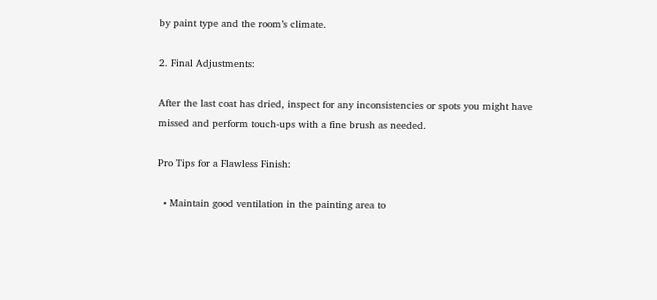by paint type and the room’s climate.

2. Final Adjustments:

After the last coat has dried, inspect for any inconsistencies or spots you might have missed and perform touch-ups with a fine brush as needed.

Pro Tips for a Flawless Finish:

  • Maintain good ventilation in the painting area to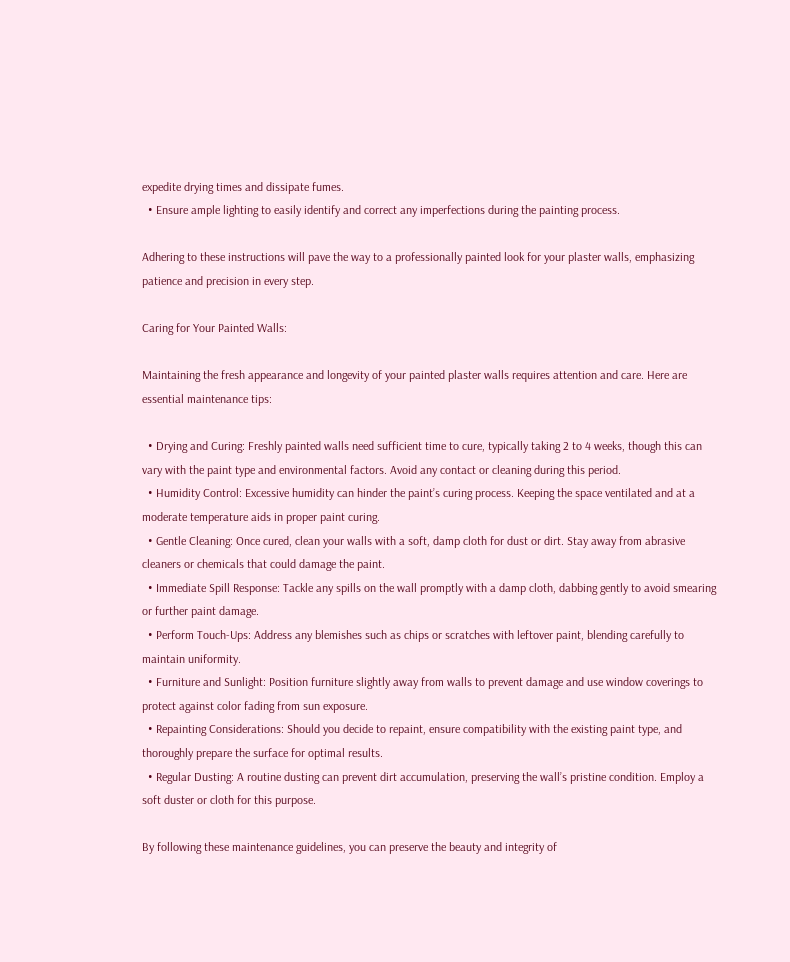expedite drying times and dissipate fumes.
  • Ensure ample lighting to easily identify and correct any imperfections during the painting process.

Adhering to these instructions will pave the way to a professionally painted look for your plaster walls, emphasizing patience and precision in every step.

Caring for Your Painted Walls:

Maintaining the fresh appearance and longevity of your painted plaster walls requires attention and care. Here are essential maintenance tips:

  • Drying and Curing: Freshly painted walls need sufficient time to cure, typically taking 2 to 4 weeks, though this can vary with the paint type and environmental factors. Avoid any contact or cleaning during this period.
  • Humidity Control: Excessive humidity can hinder the paint’s curing process. Keeping the space ventilated and at a moderate temperature aids in proper paint curing.
  • Gentle Cleaning: Once cured, clean your walls with a soft, damp cloth for dust or dirt. Stay away from abrasive cleaners or chemicals that could damage the paint.
  • Immediate Spill Response: Tackle any spills on the wall promptly with a damp cloth, dabbing gently to avoid smearing or further paint damage.
  • Perform Touch-Ups: Address any blemishes such as chips or scratches with leftover paint, blending carefully to maintain uniformity.
  • Furniture and Sunlight: Position furniture slightly away from walls to prevent damage and use window coverings to protect against color fading from sun exposure.
  • Repainting Considerations: Should you decide to repaint, ensure compatibility with the existing paint type, and thoroughly prepare the surface for optimal results.
  • Regular Dusting: A routine dusting can prevent dirt accumulation, preserving the wall’s pristine condition. Employ a soft duster or cloth for this purpose.

By following these maintenance guidelines, you can preserve the beauty and integrity of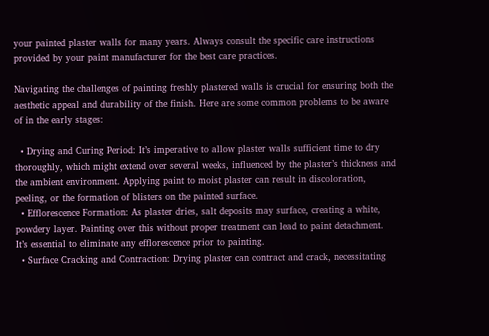your painted plaster walls for many years. Always consult the specific care instructions provided by your paint manufacturer for the best care practices.

Navigating the challenges of painting freshly plastered walls is crucial for ensuring both the aesthetic appeal and durability of the finish. Here are some common problems to be aware of in the early stages:

  • Drying and Curing Period: It’s imperative to allow plaster walls sufficient time to dry thoroughly, which might extend over several weeks, influenced by the plaster’s thickness and the ambient environment. Applying paint to moist plaster can result in discoloration, peeling, or the formation of blisters on the painted surface.
  • Efflorescence Formation: As plaster dries, salt deposits may surface, creating a white, powdery layer. Painting over this without proper treatment can lead to paint detachment. It’s essential to eliminate any efflorescence prior to painting.
  • Surface Cracking and Contraction: Drying plaster can contract and crack, necessitating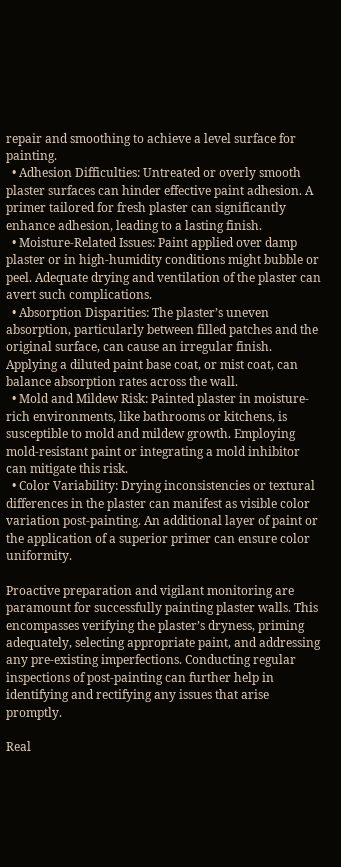repair and smoothing to achieve a level surface for painting.
  • Adhesion Difficulties: Untreated or overly smooth plaster surfaces can hinder effective paint adhesion. A primer tailored for fresh plaster can significantly enhance adhesion, leading to a lasting finish.
  • Moisture-Related Issues: Paint applied over damp plaster or in high-humidity conditions might bubble or peel. Adequate drying and ventilation of the plaster can avert such complications.
  • Absorption Disparities: The plaster’s uneven absorption, particularly between filled patches and the original surface, can cause an irregular finish. Applying a diluted paint base coat, or mist coat, can balance absorption rates across the wall.
  • Mold and Mildew Risk: Painted plaster in moisture-rich environments, like bathrooms or kitchens, is susceptible to mold and mildew growth. Employing mold-resistant paint or integrating a mold inhibitor can mitigate this risk.
  • Color Variability: Drying inconsistencies or textural differences in the plaster can manifest as visible color variation post-painting. An additional layer of paint or the application of a superior primer can ensure color uniformity.

Proactive preparation and vigilant monitoring are paramount for successfully painting plaster walls. This encompasses verifying the plaster’s dryness, priming adequately, selecting appropriate paint, and addressing any pre-existing imperfections. Conducting regular inspections of post-painting can further help in identifying and rectifying any issues that arise promptly.

Real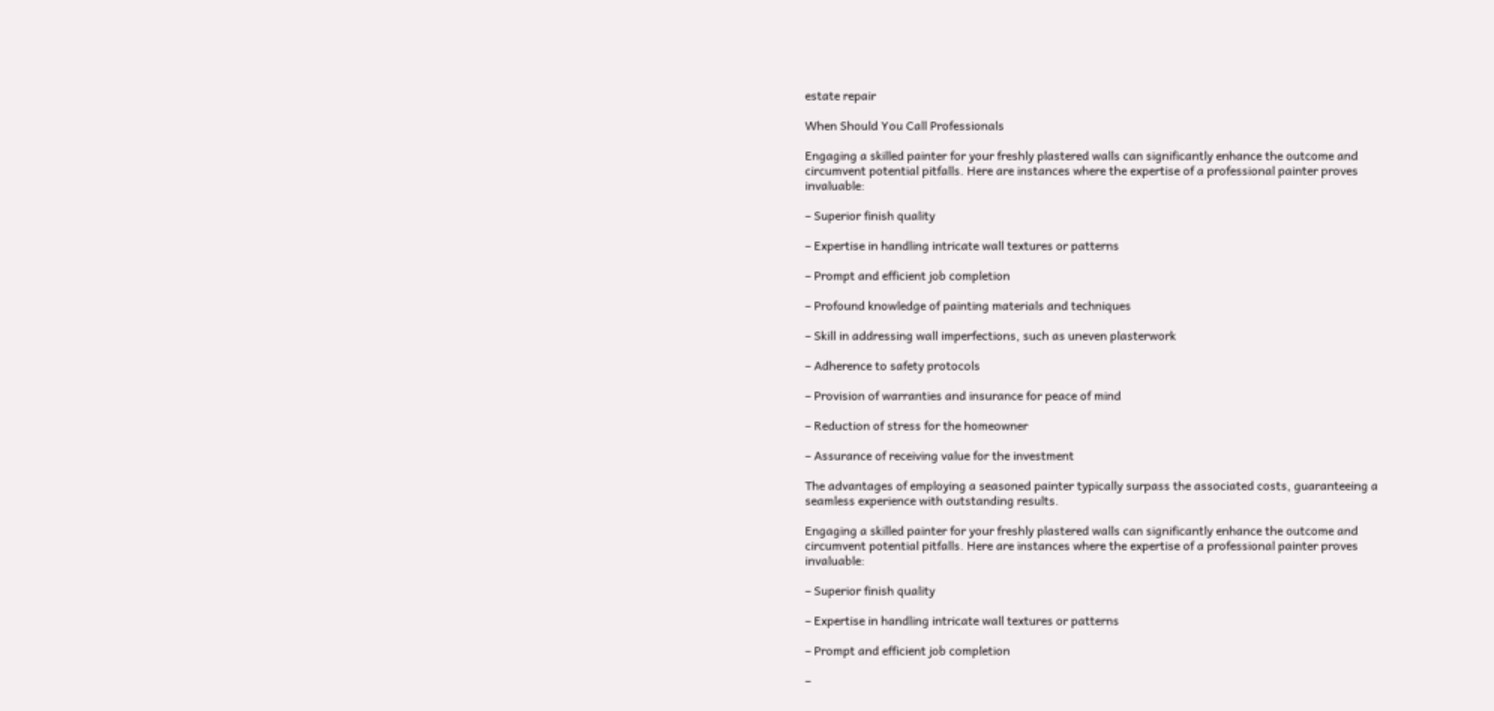estate repair

When Should You Call Professionals

Engaging a skilled painter for your freshly plastered walls can significantly enhance the outcome and circumvent potential pitfalls. Here are instances where the expertise of a professional painter proves invaluable:

– Superior finish quality

– Expertise in handling intricate wall textures or patterns

– Prompt and efficient job completion

– Profound knowledge of painting materials and techniques

– Skill in addressing wall imperfections, such as uneven plasterwork

– Adherence to safety protocols

– Provision of warranties and insurance for peace of mind

– Reduction of stress for the homeowner

– Assurance of receiving value for the investment

The advantages of employing a seasoned painter typically surpass the associated costs, guaranteeing a seamless experience with outstanding results.

Engaging a skilled painter for your freshly plastered walls can significantly enhance the outcome and circumvent potential pitfalls. Here are instances where the expertise of a professional painter proves invaluable:

– Superior finish quality

– Expertise in handling intricate wall textures or patterns

– Prompt and efficient job completion

–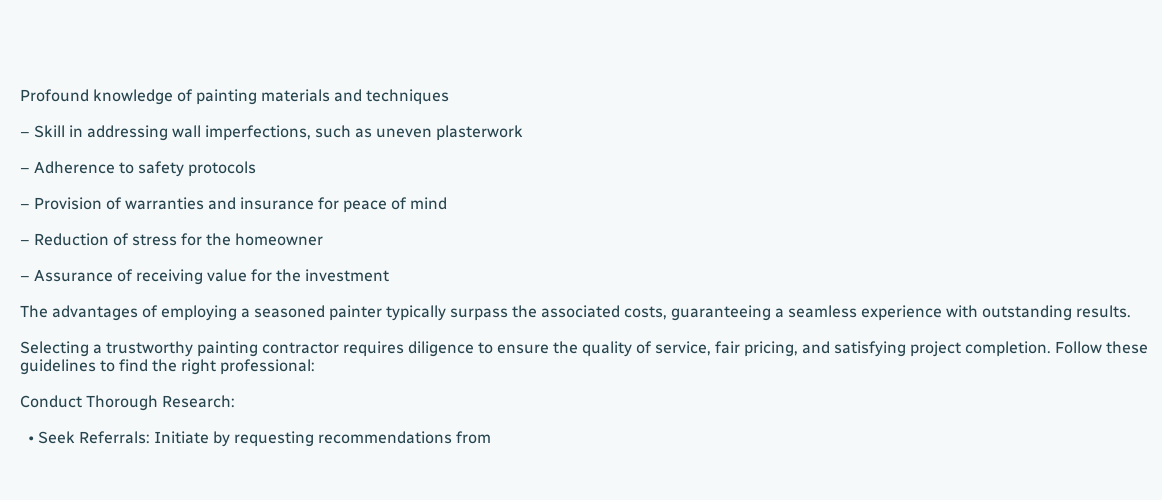Profound knowledge of painting materials and techniques

– Skill in addressing wall imperfections, such as uneven plasterwork

– Adherence to safety protocols

– Provision of warranties and insurance for peace of mind

– Reduction of stress for the homeowner

– Assurance of receiving value for the investment

The advantages of employing a seasoned painter typically surpass the associated costs, guaranteeing a seamless experience with outstanding results.

Selecting a trustworthy painting contractor requires diligence to ensure the quality of service, fair pricing, and satisfying project completion. Follow these guidelines to find the right professional:

Conduct Thorough Research:

  • Seek Referrals: Initiate by requesting recommendations from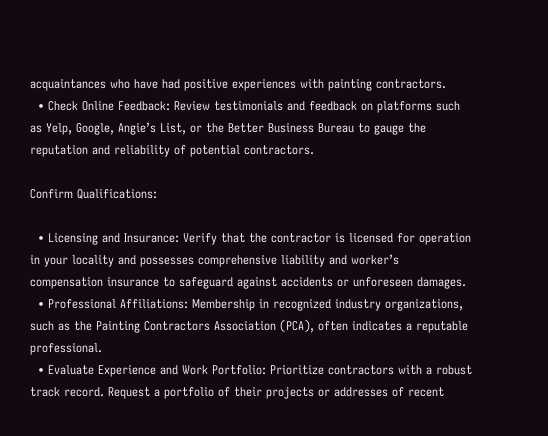acquaintances who have had positive experiences with painting contractors.
  • Check Online Feedback: Review testimonials and feedback on platforms such as Yelp, Google, Angie’s List, or the Better Business Bureau to gauge the reputation and reliability of potential contractors.

Confirm Qualifications:

  • Licensing and Insurance: Verify that the contractor is licensed for operation in your locality and possesses comprehensive liability and worker’s compensation insurance to safeguard against accidents or unforeseen damages.
  • Professional Affiliations: Membership in recognized industry organizations, such as the Painting Contractors Association (PCA), often indicates a reputable professional.
  • Evaluate Experience and Work Portfolio: Prioritize contractors with a robust track record. Request a portfolio of their projects or addresses of recent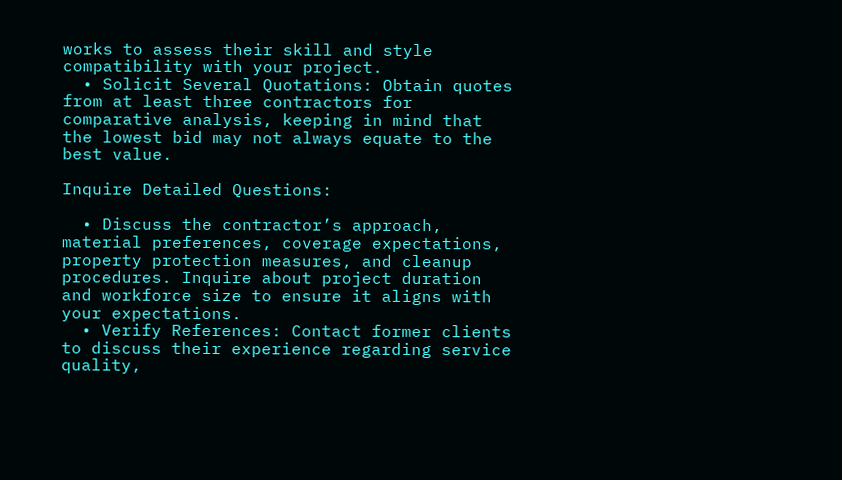works to assess their skill and style compatibility with your project.
  • Solicit Several Quotations: Obtain quotes from at least three contractors for comparative analysis, keeping in mind that the lowest bid may not always equate to the best value.

Inquire Detailed Questions:

  • Discuss the contractor’s approach, material preferences, coverage expectations, property protection measures, and cleanup procedures. Inquire about project duration and workforce size to ensure it aligns with your expectations.
  • Verify References: Contact former clients to discuss their experience regarding service quality,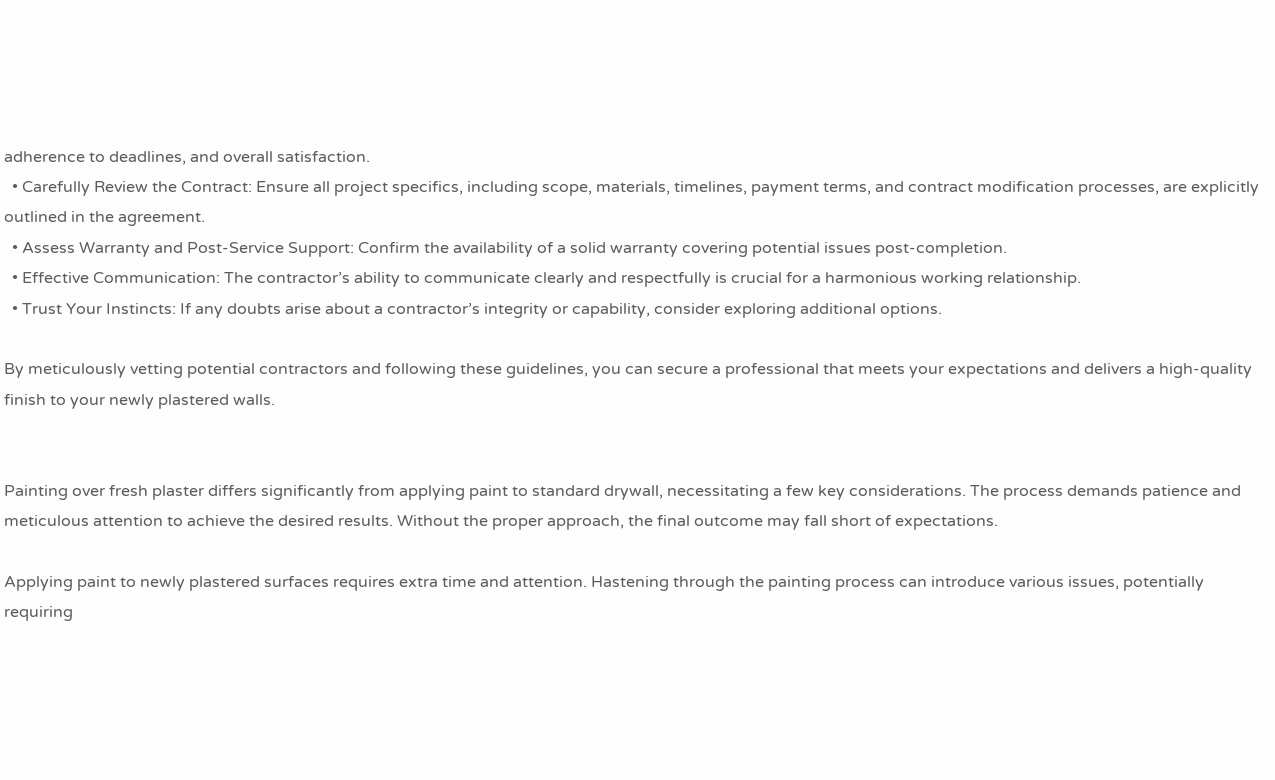adherence to deadlines, and overall satisfaction.
  • Carefully Review the Contract: Ensure all project specifics, including scope, materials, timelines, payment terms, and contract modification processes, are explicitly outlined in the agreement.
  • Assess Warranty and Post-Service Support: Confirm the availability of a solid warranty covering potential issues post-completion.
  • Effective Communication: The contractor’s ability to communicate clearly and respectfully is crucial for a harmonious working relationship.
  • Trust Your Instincts: If any doubts arise about a contractor’s integrity or capability, consider exploring additional options.

By meticulously vetting potential contractors and following these guidelines, you can secure a professional that meets your expectations and delivers a high-quality finish to your newly plastered walls.


Painting over fresh plaster differs significantly from applying paint to standard drywall, necessitating a few key considerations. The process demands patience and meticulous attention to achieve the desired results. Without the proper approach, the final outcome may fall short of expectations.

Applying paint to newly plastered surfaces requires extra time and attention. Hastening through the painting process can introduce various issues, potentially requiring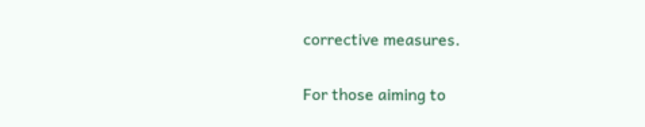corrective measures.

For those aiming to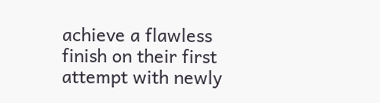achieve a flawless finish on their first attempt with newly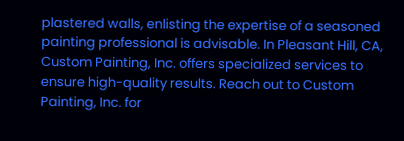plastered walls, enlisting the expertise of a seasoned painting professional is advisable. In Pleasant Hill, CA, Custom Painting, Inc. offers specialized services to ensure high-quality results. Reach out to Custom Painting, Inc. for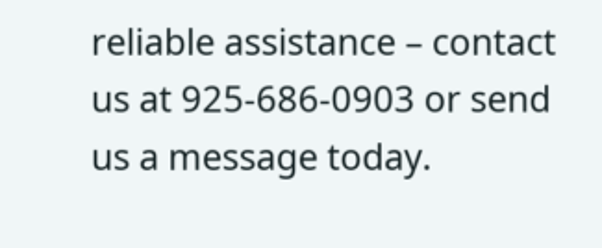reliable assistance – contact us at 925-686-0903 or send us a message today.